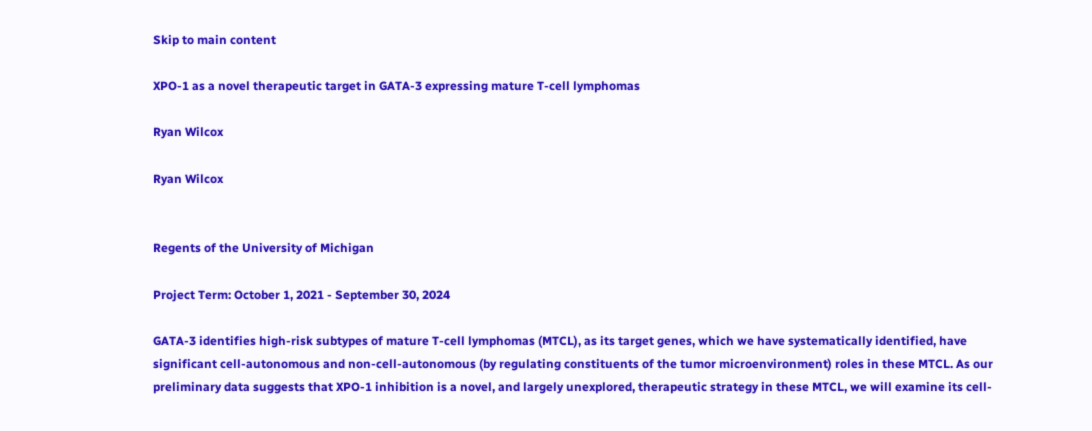Skip to main content

XPO-1 as a novel therapeutic target in GATA-3 expressing mature T-cell lymphomas

Ryan Wilcox

Ryan Wilcox


Regents of the University of Michigan

Project Term: October 1, 2021 - September 30, 2024

GATA-3 identifies high-risk subtypes of mature T-cell lymphomas (MTCL), as its target genes, which we have systematically identified, have significant cell-autonomous and non-cell-autonomous (by regulating constituents of the tumor microenvironment) roles in these MTCL. As our preliminary data suggests that XPO-1 inhibition is a novel, and largely unexplored, therapeutic strategy in these MTCL, we will examine its cell-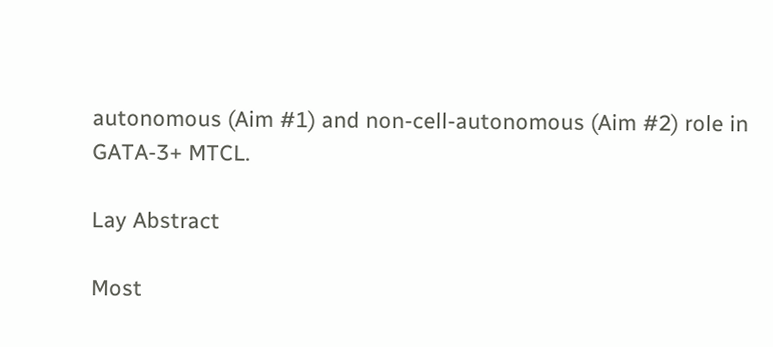autonomous (Aim #1) and non-cell-autonomous (Aim #2) role in GATA-3+ MTCL.

Lay Abstract

Most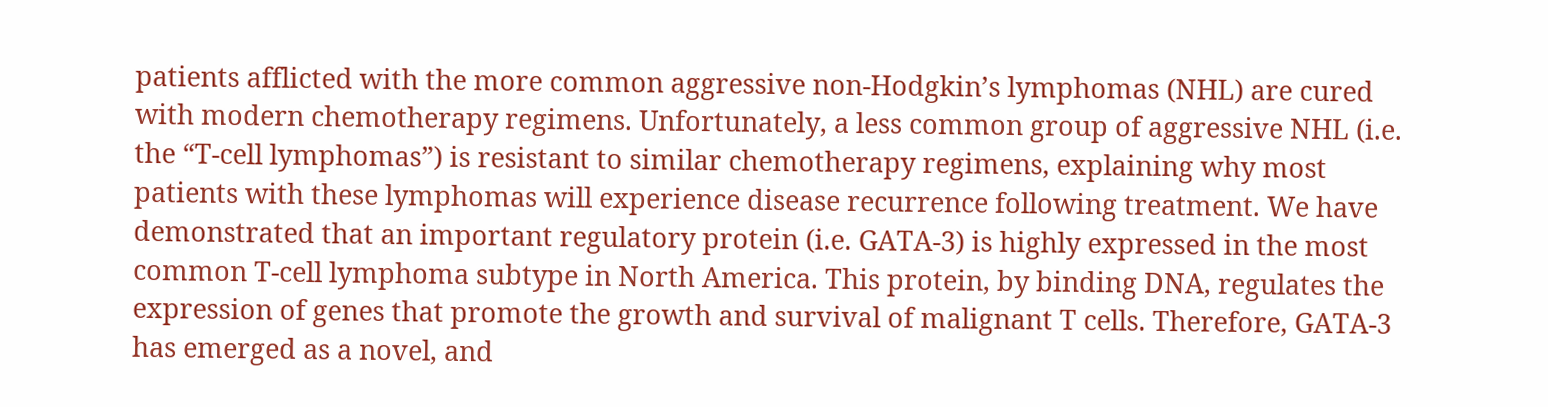patients afflicted with the more common aggressive non-Hodgkin’s lymphomas (NHL) are cured with modern chemotherapy regimens. Unfortunately, a less common group of aggressive NHL (i.e. the “T-cell lymphomas”) is resistant to similar chemotherapy regimens, explaining why most patients with these lymphomas will experience disease recurrence following treatment. We have demonstrated that an important regulatory protein (i.e. GATA-3) is highly expressed in the most common T-cell lymphoma subtype in North America. This protein, by binding DNA, regulates the expression of genes that promote the growth and survival of malignant T cells. Therefore, GATA-3 has emerged as a novel, and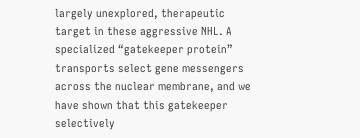largely unexplored, therapeutic target in these aggressive NHL. A specialized “gatekeeper protein” transports select gene messengers across the nuclear membrane, and we have shown that this gatekeeper selectively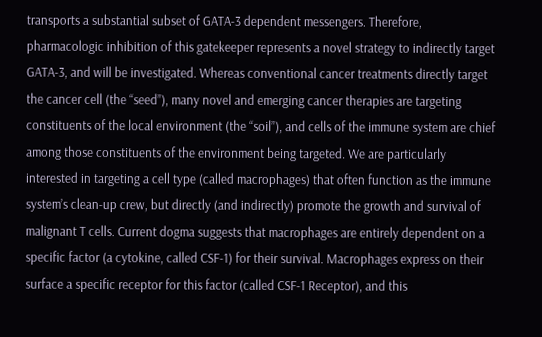transports a substantial subset of GATA-3 dependent messengers. Therefore, pharmacologic inhibition of this gatekeeper represents a novel strategy to indirectly target GATA-3, and will be investigated. Whereas conventional cancer treatments directly target the cancer cell (the “seed”), many novel and emerging cancer therapies are targeting constituents of the local environment (the “soil”), and cells of the immune system are chief among those constituents of the environment being targeted. We are particularly interested in targeting a cell type (called macrophages) that often function as the immune system’s clean-up crew, but directly (and indirectly) promote the growth and survival of malignant T cells. Current dogma suggests that macrophages are entirely dependent on a specific factor (a cytokine, called CSF-1) for their survival. Macrophages express on their surface a specific receptor for this factor (called CSF-1 Receptor), and this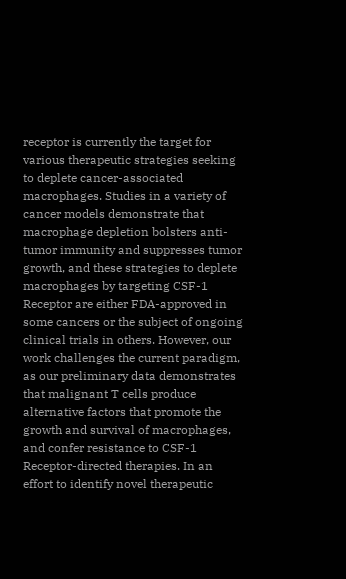receptor is currently the target for various therapeutic strategies seeking to deplete cancer-associated macrophages. Studies in a variety of cancer models demonstrate that macrophage depletion bolsters anti-tumor immunity and suppresses tumor growth, and these strategies to deplete macrophages by targeting CSF-1 Receptor are either FDA-approved in some cancers or the subject of ongoing clinical trials in others. However, our work challenges the current paradigm, as our preliminary data demonstrates that malignant T cells produce alternative factors that promote the growth and survival of macrophages, and confer resistance to CSF-1 Receptor-directed therapies. In an effort to identify novel therapeutic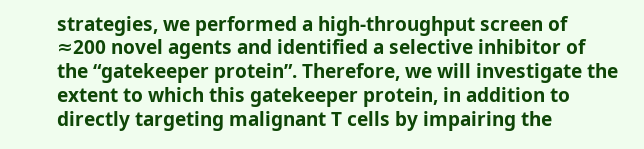strategies, we performed a high-throughput screen of ≈200 novel agents and identified a selective inhibitor of the “gatekeeper protein”. Therefore, we will investigate the extent to which this gatekeeper protein, in addition to directly targeting malignant T cells by impairing the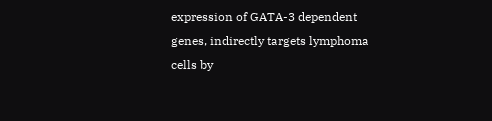expression of GATA-3 dependent genes, indirectly targets lymphoma cells by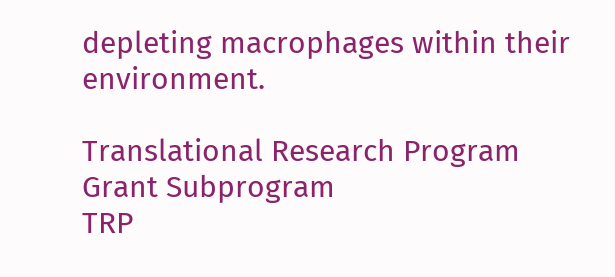depleting macrophages within their environment.

Translational Research Program
Grant Subprogram
TRP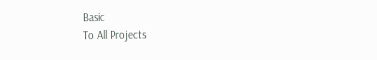Basic
To All Projects